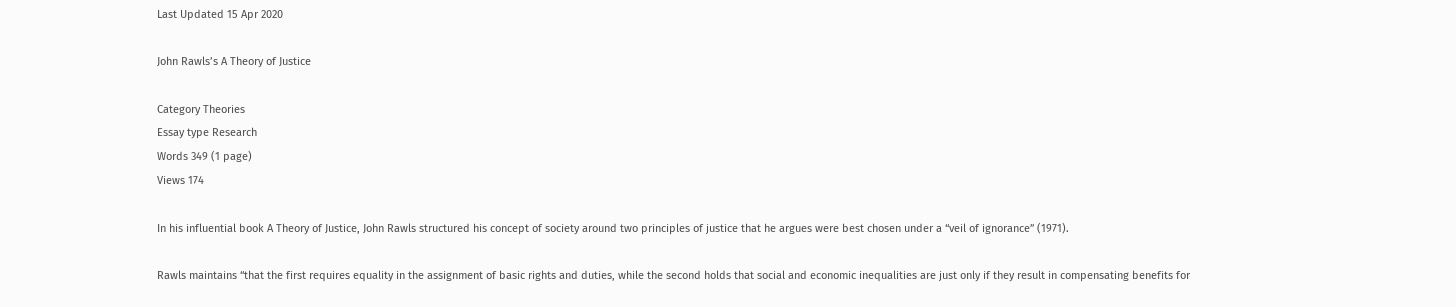Last Updated 15 Apr 2020

John Rawls’s A Theory of Justice

Category Theories
Essay type Research
Words 349 (1 page)
Views 174

In his influential book A Theory of Justice, John Rawls structured his concept of society around two principles of justice that he argues were best chosen under a “veil of ignorance” (1971).

Rawls maintains “that the first requires equality in the assignment of basic rights and duties, while the second holds that social and economic inequalities are just only if they result in compensating benefits for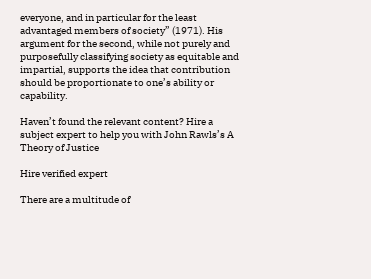everyone, and in particular for the least advantaged members of society” (1971). His argument for the second, while not purely and purposefully classifying society as equitable and impartial, supports the idea that contribution should be proportionate to one’s ability or capability.

Haven’t found the relevant content? Hire a subject expert to help you with John Rawls’s A Theory of Justice

Hire verified expert

There are a multitude of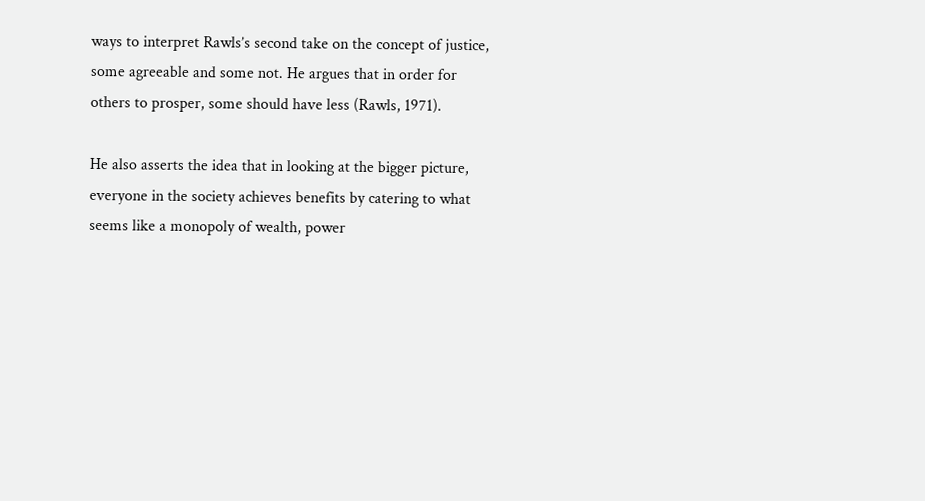ways to interpret Rawls’s second take on the concept of justice, some agreeable and some not. He argues that in order for others to prosper, some should have less (Rawls, 1971).

He also asserts the idea that in looking at the bigger picture, everyone in the society achieves benefits by catering to what seems like a monopoly of wealth, power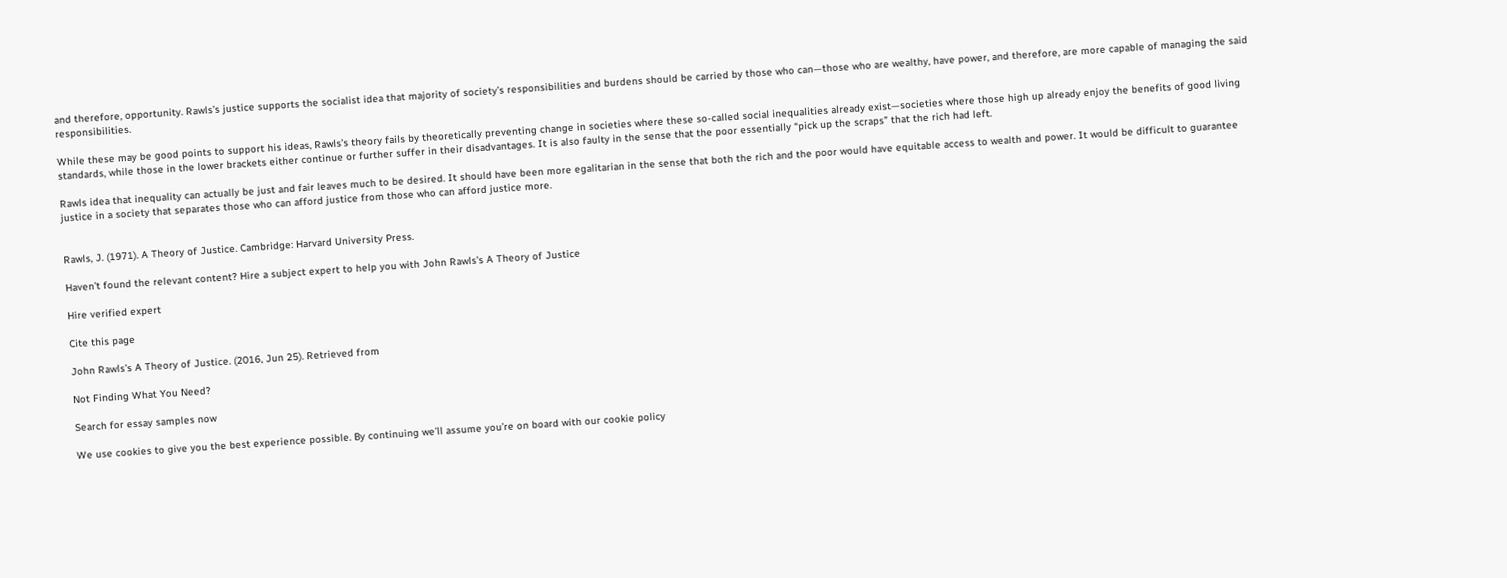and therefore, opportunity. Rawls’s justice supports the socialist idea that majority of society’s responsibilities and burdens should be carried by those who can—those who are wealthy, have power, and therefore, are more capable of managing the said responsibilities.

While these may be good points to support his ideas, Rawls’s theory fails by theoretically preventing change in societies where these so-called social inequalities already exist—societies where those high up already enjoy the benefits of good living standards, while those in the lower brackets either continue or further suffer in their disadvantages. It is also faulty in the sense that the poor essentially “pick up the scraps” that the rich had left.

Rawls idea that inequality can actually be just and fair leaves much to be desired. It should have been more egalitarian in the sense that both the rich and the poor would have equitable access to wealth and power. It would be difficult to guarantee justice in a society that separates those who can afford justice from those who can afford justice more.


Rawls, J. (1971). A Theory of Justice. Cambridge: Harvard University Press.

Haven’t found the relevant content? Hire a subject expert to help you with John Rawls’s A Theory of Justice

Hire verified expert

Cite this page

John Rawls’s A Theory of Justice. (2016, Jun 25). Retrieved from

Not Finding What You Need?

Search for essay samples now

We use cookies to give you the best experience possible. By continuing we’ll assume you’re on board with our cookie policy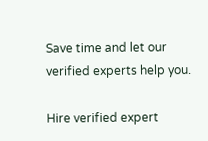Save time and let our verified experts help you.

Hire verified expert